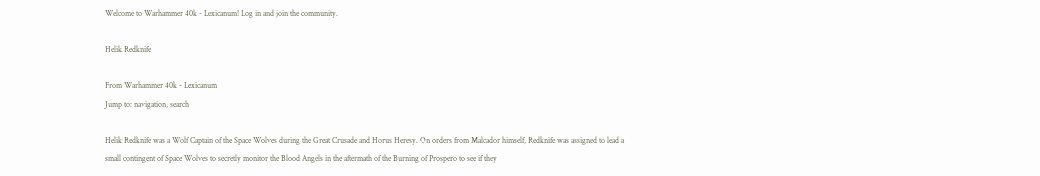Welcome to Warhammer 40k - Lexicanum! Log in and join the community.

Helik Redknife

From Warhammer 40k - Lexicanum
Jump to: navigation, search

Helik Redknife was a Wolf Captain of the Space Wolves during the Great Crusade and Horus Heresy. On orders from Malcador himself, Redknife was assigned to lead a small contingent of Space Wolves to secretly monitor the Blood Angels in the aftermath of the Burning of Prospero to see if they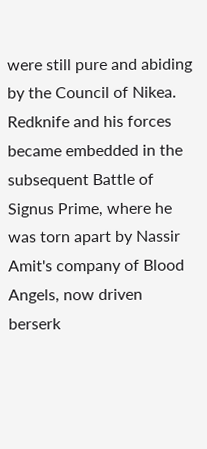were still pure and abiding by the Council of Nikea. Redknife and his forces became embedded in the subsequent Battle of Signus Prime, where he was torn apart by Nassir Amit's company of Blood Angels, now driven berserk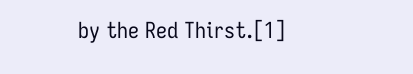by the Red Thirst.[1]